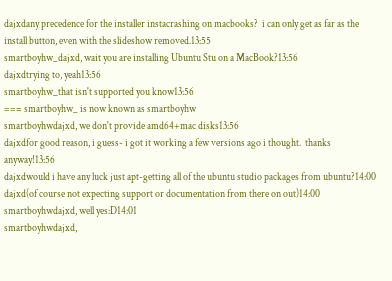dajxdany precedence for the installer instacrashing on macbooks?  i can only get as far as the install button, even with the slideshow removed.13:55
smartboyhw_dajxd, wait you are installing Ubuntu Stu on a MacBook?13:56
dajxdtrying to, yeah13:56
smartboyhw_that isn't supported you know13:56
=== smartboyhw_ is now known as smartboyhw
smartboyhwdajxd, we don't provide amd64+mac disks13:56
dajxdfor good reason, i guess- i got it working a few versions ago i thought.  thanks anyway!13:56
dajxdwould i have any luck just apt-getting all of the ubuntu studio packages from ubuntu?14:00
dajxd(of course not expecting support or documentation from there on out)14:00
smartboyhwdajxd, well yes:D14:01
smartboyhwdajxd,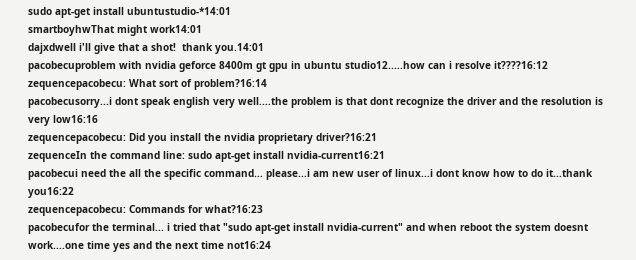sudo apt-get install ubuntustudio-*14:01
smartboyhwThat might work14:01
dajxdwell i'll give that a shot!  thank you.14:01
pacobecuproblem with nvidia geforce 8400m gt gpu in ubuntu studio12.....how can i resolve it????16:12
zequencepacobecu: What sort of problem?16:14
pacobecusorry...i dont speak english very well....the problem is that dont recognize the driver and the resolution is very low16:16
zequencepacobecu: Did you install the nvidia proprietary driver?16:21
zequenceIn the command line: sudo apt-get install nvidia-current16:21
pacobecui need the all the specific command... please...i am new user of linux...i dont know how to do it...thank you16:22
zequencepacobecu: Commands for what?16:23
pacobecufor the terminal... i tried that "sudo apt-get install nvidia-current" and when reboot the system doesnt work....one time yes and the next time not16:24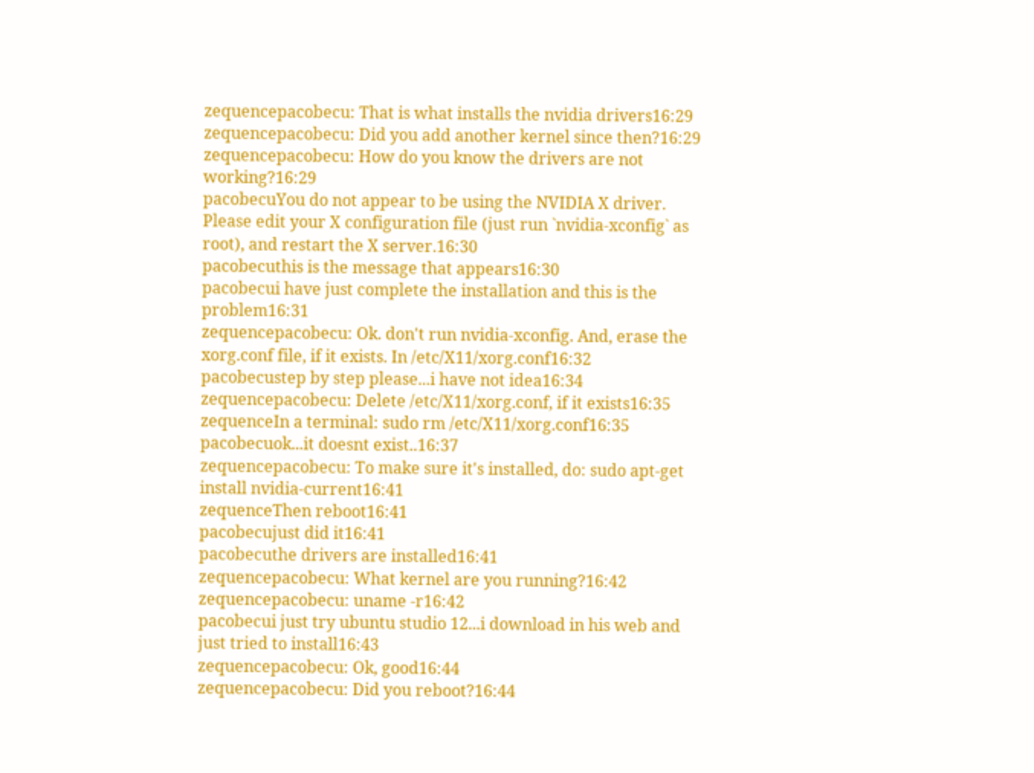zequencepacobecu: That is what installs the nvidia drivers16:29
zequencepacobecu: Did you add another kernel since then?16:29
zequencepacobecu: How do you know the drivers are not working?16:29
pacobecuYou do not appear to be using the NVIDIA X driver.  Please edit your X configuration file (just run `nvidia-xconfig` as root), and restart the X server.16:30
pacobecuthis is the message that appears16:30
pacobecui have just complete the installation and this is the problem16:31
zequencepacobecu: Ok. don't run nvidia-xconfig. And, erase the xorg.conf file, if it exists. In /etc/X11/xorg.conf16:32
pacobecustep by step please...i have not idea16:34
zequencepacobecu: Delete /etc/X11/xorg.conf, if it exists16:35
zequenceIn a terminal: sudo rm /etc/X11/xorg.conf16:35
pacobecuok...it doesnt exist..16:37
zequencepacobecu: To make sure it's installed, do: sudo apt-get install nvidia-current16:41
zequenceThen reboot16:41
pacobecujust did it16:41
pacobecuthe drivers are installed16:41
zequencepacobecu: What kernel are you running?16:42
zequencepacobecu: uname -r16:42
pacobecui just try ubuntu studio 12...i download in his web and just tried to install16:43
zequencepacobecu: Ok, good16:44
zequencepacobecu: Did you reboot?16:44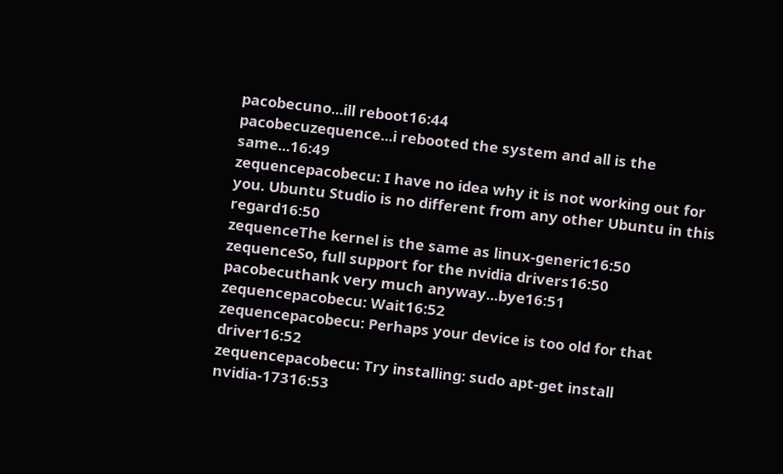pacobecuno...ill reboot16:44
pacobecuzequence...i rebooted the system and all is the same...16:49
zequencepacobecu: I have no idea why it is not working out for you. Ubuntu Studio is no different from any other Ubuntu in this regard16:50
zequenceThe kernel is the same as linux-generic16:50
zequenceSo, full support for the nvidia drivers16:50
pacobecuthank very much anyway...bye16:51
zequencepacobecu: Wait16:52
zequencepacobecu: Perhaps your device is too old for that driver16:52
zequencepacobecu: Try installing: sudo apt-get install nvidia-17316:53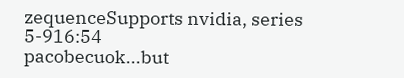zequenceSupports nvidia, series 5-916:54
pacobecuok...but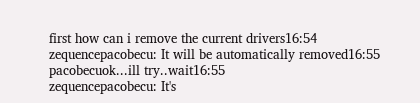first how can i remove the current drivers16:54
zequencepacobecu: It will be automatically removed16:55
pacobecuok...ill try..wait16:55
zequencepacobecu: It's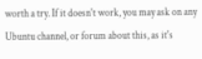worth a try. If it doesn't work, you may ask on any Ubuntu channel, or forum about this, as it's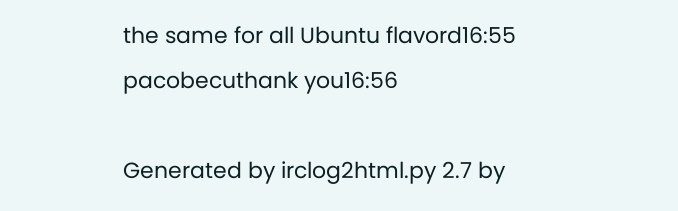the same for all Ubuntu flavord16:55
pacobecuthank you16:56

Generated by irclog2html.py 2.7 by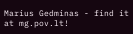Marius Gedminas - find it at mg.pov.lt!